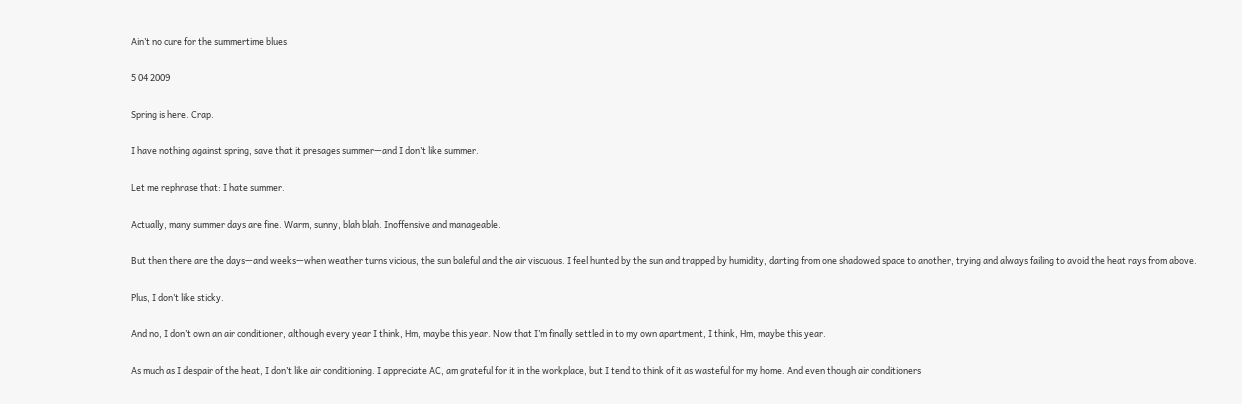Ain’t no cure for the summertime blues

5 04 2009

Spring is here. Crap.

I have nothing against spring, save that it presages summer—and I don’t like summer.

Let me rephrase that: I hate summer.

Actually, many summer days are fine. Warm, sunny, blah blah. Inoffensive and manageable.

But then there are the days—and weeks—when weather turns vicious, the sun baleful and the air viscuous. I feel hunted by the sun and trapped by humidity, darting from one shadowed space to another, trying and always failing to avoid the heat rays from above.

Plus, I don’t like sticky.

And no, I don’t own an air conditioner, although every year I think, Hm, maybe this year. Now that I’m finally settled in to my own apartment, I think, Hm, maybe this year.

As much as I despair of the heat, I don’t like air conditioning. I appreciate AC, am grateful for it in the workplace, but I tend to think of it as wasteful for my home. And even though air conditioners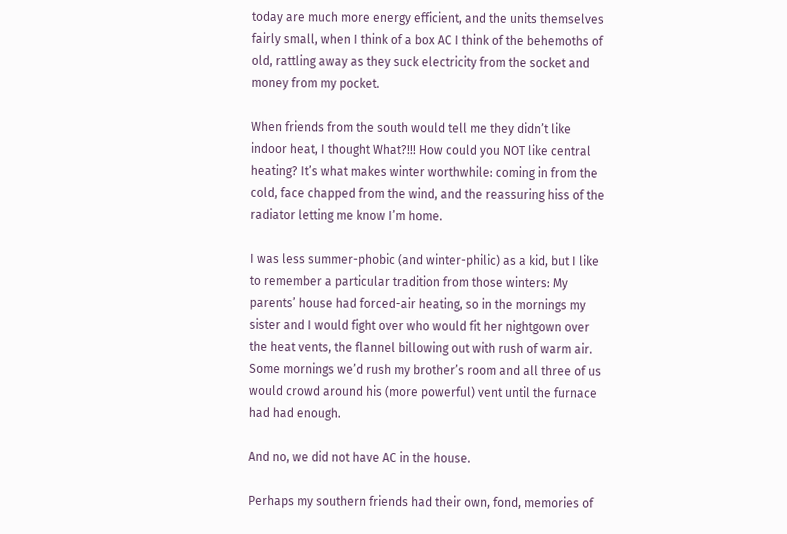today are much more energy efficient, and the units themselves fairly small, when I think of a box AC I think of the behemoths of old, rattling away as they suck electricity from the socket and money from my pocket.

When friends from the south would tell me they didn’t like indoor heat, I thought What?!!! How could you NOT like central heating? It’s what makes winter worthwhile: coming in from the cold, face chapped from the wind, and the reassuring hiss of the radiator letting me know I’m home.

I was less summer-phobic (and winter-philic) as a kid, but I like to remember a particular tradition from those winters: My parents’ house had forced-air heating, so in the mornings my sister and I would fight over who would fit her nightgown over the heat vents, the flannel billowing out with rush of warm air. Some mornings we’d rush my brother’s room and all three of us would crowd around his (more powerful) vent until the furnace had had enough.

And no, we did not have AC in the house.

Perhaps my southern friends had their own, fond, memories of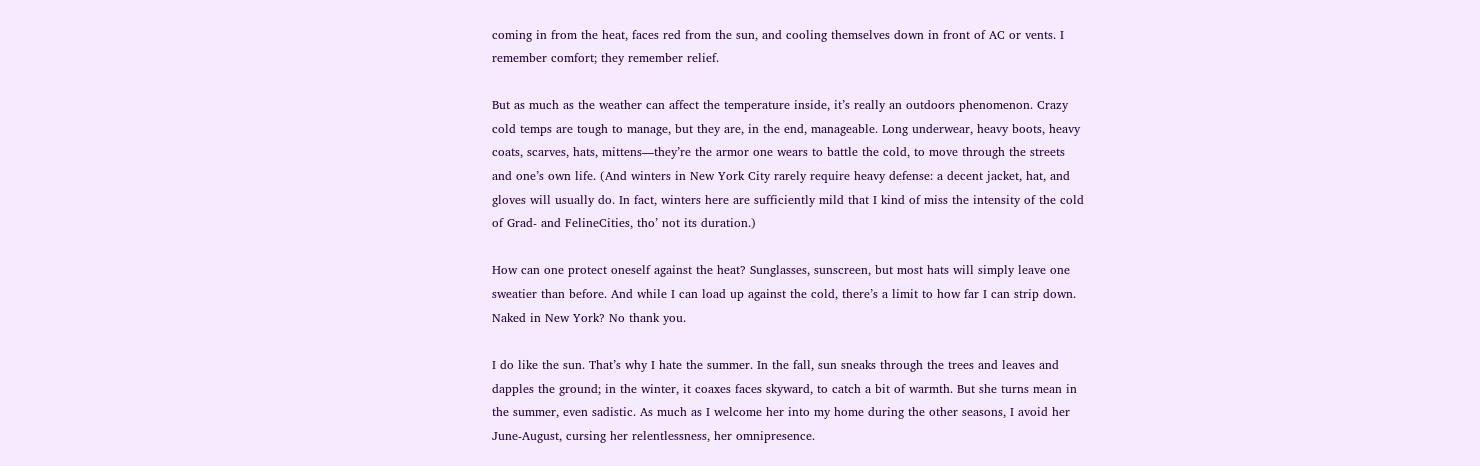coming in from the heat, faces red from the sun, and cooling themselves down in front of AC or vents. I remember comfort; they remember relief.

But as much as the weather can affect the temperature inside, it’s really an outdoors phenomenon. Crazy cold temps are tough to manage, but they are, in the end, manageable. Long underwear, heavy boots, heavy coats, scarves, hats, mittens—they’re the armor one wears to battle the cold, to move through the streets and one’s own life. (And winters in New York City rarely require heavy defense: a decent jacket, hat, and gloves will usually do. In fact, winters here are sufficiently mild that I kind of miss the intensity of the cold of Grad- and FelineCities, tho’ not its duration.)

How can one protect oneself against the heat? Sunglasses, sunscreen, but most hats will simply leave one sweatier than before. And while I can load up against the cold, there’s a limit to how far I can strip down. Naked in New York? No thank you.

I do like the sun. That’s why I hate the summer. In the fall, sun sneaks through the trees and leaves and dapples the ground; in the winter, it coaxes faces skyward, to catch a bit of warmth. But she turns mean in the summer, even sadistic. As much as I welcome her into my home during the other seasons, I avoid her June-August, cursing her relentlessness, her omnipresence.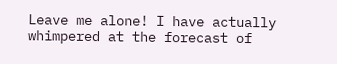Leave me alone! I have actually whimpered at the forecast of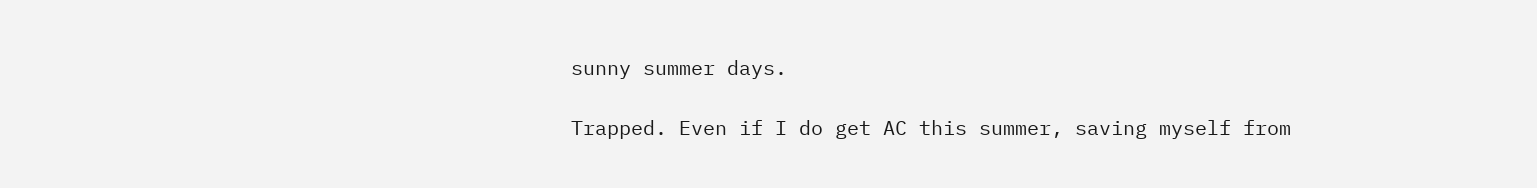sunny summer days.

Trapped. Even if I do get AC this summer, saving myself from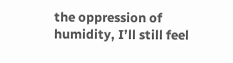the oppression of humidity, I’ll still feel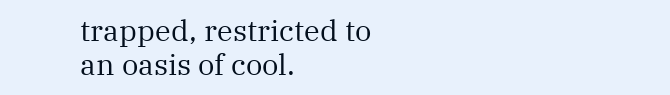trapped, restricted to an oasis of cool.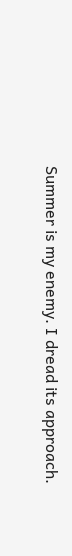Summer is my enemy. I dread its approach.